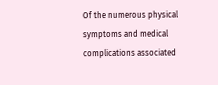Of the numerous physical symptoms and medical complications associated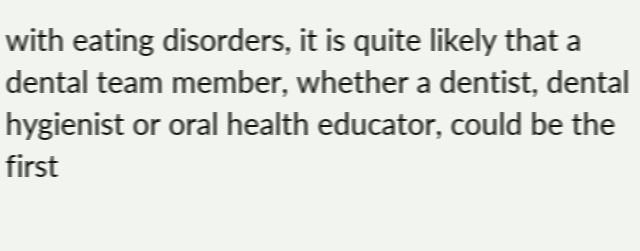with eating disorders, it is quite likely that a dental team member, whether a dentist, dental hygienist or oral health educator, could be the first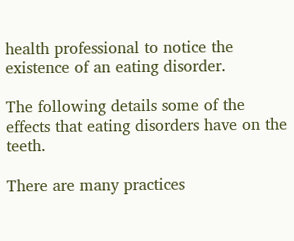health professional to notice the existence of an eating disorder.

The following details some of the effects that eating disorders have on the teeth.

There are many practices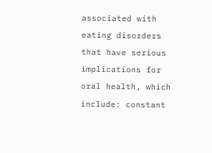associated with eating disorders that have serious implications for oral health, which include: constant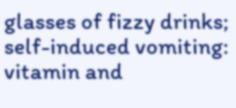glasses of fizzy drinks; self-induced vomiting: vitamin and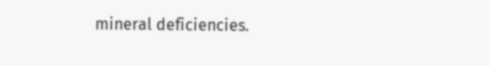mineral deficiencies.